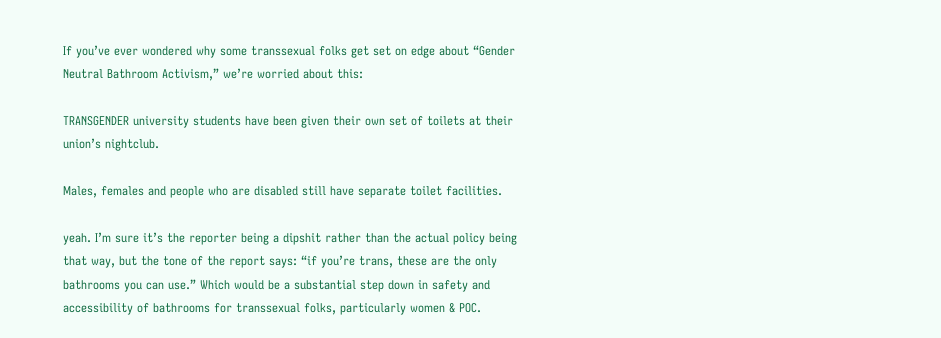If you’ve ever wondered why some transsexual folks get set on edge about “Gender Neutral Bathroom Activism,” we’re worried about this:

TRANSGENDER university students have been given their own set of toilets at their union’s nightclub.

Males, females and people who are disabled still have separate toilet facilities.

yeah. I’m sure it’s the reporter being a dipshit rather than the actual policy being that way, but the tone of the report says: “if you’re trans, these are the only bathrooms you can use.” Which would be a substantial step down in safety and accessibility of bathrooms for transsexual folks, particularly women & POC.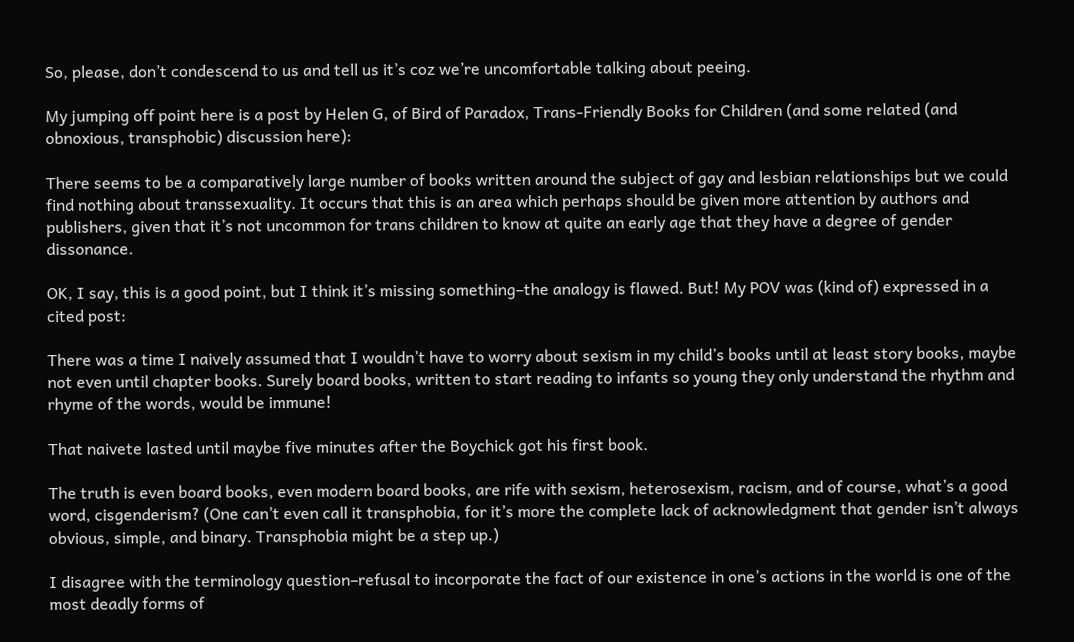So, please, don’t condescend to us and tell us it’s coz we’re uncomfortable talking about peeing.

My jumping off point here is a post by Helen G, of Bird of Paradox, Trans-Friendly Books for Children (and some related (and obnoxious, transphobic) discussion here):

There seems to be a comparatively large number of books written around the subject of gay and lesbian relationships but we could find nothing about transsexuality. It occurs that this is an area which perhaps should be given more attention by authors and publishers, given that it’s not uncommon for trans children to know at quite an early age that they have a degree of gender dissonance.

OK, I say, this is a good point, but I think it’s missing something–the analogy is flawed. But! My POV was (kind of) expressed in a cited post:

There was a time I naively assumed that I wouldn’t have to worry about sexism in my child’s books until at least story books, maybe not even until chapter books. Surely board books, written to start reading to infants so young they only understand the rhythm and rhyme of the words, would be immune!

That naivete lasted until maybe five minutes after the Boychick got his first book.

The truth is even board books, even modern board books, are rife with sexism, heterosexism, racism, and of course, what’s a good word, cisgenderism? (One can’t even call it transphobia, for it’s more the complete lack of acknowledgment that gender isn’t always obvious, simple, and binary. Transphobia might be a step up.)

I disagree with the terminology question–refusal to incorporate the fact of our existence in one’s actions in the world is one of the most deadly forms of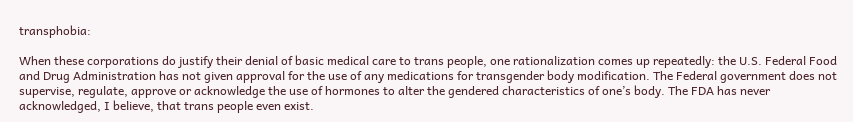transphobia:

When these corporations do justify their denial of basic medical care to trans people, one rationalization comes up repeatedly: the U.S. Federal Food and Drug Administration has not given approval for the use of any medications for transgender body modification. The Federal government does not supervise, regulate, approve or acknowledge the use of hormones to alter the gendered characteristics of one’s body. The FDA has never acknowledged, I believe, that trans people even exist.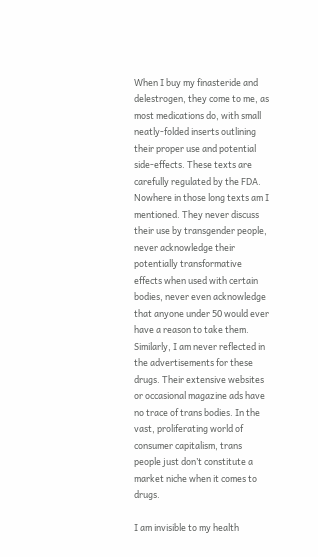When I buy my finasteride and delestrogen, they come to me, as most medications do, with small neatly-folded inserts outlining their proper use and potential side-effects. These texts are carefully regulated by the FDA. Nowhere in those long texts am I mentioned. They never discuss their use by transgender people, never acknowledge their potentially transformative effects when used with certain bodies, never even acknowledge that anyone under 50 would ever have a reason to take them. Similarly, I am never reflected in the advertisements for these drugs. Their extensive websites or occasional magazine ads have no trace of trans bodies. In the vast, proliferating world of consumer capitalism, trans people just don’t constitute a market niche when it comes to drugs.

I am invisible to my health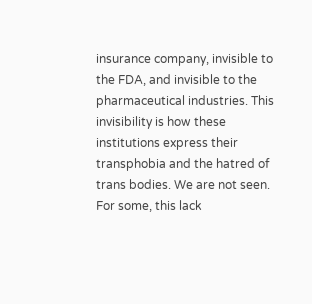insurance company, invisible to the FDA, and invisible to the pharmaceutical industries. This invisibility is how these institutions express their transphobia and the hatred of trans bodies. We are not seen. For some, this lack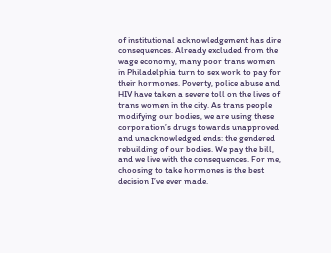of institutional acknowledgement has dire consequences. Already excluded from the wage economy, many poor trans women in Philadelphia turn to sex work to pay for their hormones. Poverty, police abuse and HIV have taken a severe toll on the lives of trans women in the city. As trans people modifying our bodies, we are using these corporation’s drugs towards unapproved and unacknowledged ends: the gendered rebuilding of our bodies. We pay the bill, and we live with the consequences. For me, choosing to take hormones is the best decision I’ve ever made.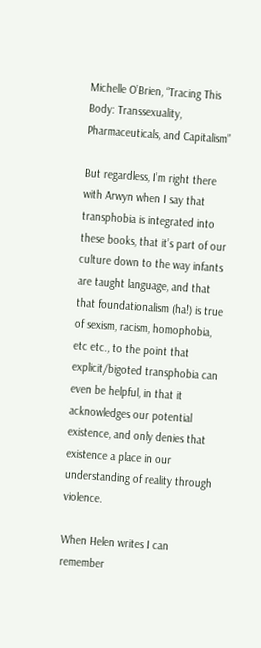Michelle O’Brien, “Tracing This Body: Transsexuality, Pharmaceuticals, and Capitalism”

But regardless, I’m right there with Arwyn when I say that transphobia is integrated into these books, that it’s part of our culture down to the way infants are taught language, and that that foundationalism (ha!) is true of sexism, racism, homophobia, etc etc., to the point that explicit/bigoted transphobia can even be helpful, in that it acknowledges our potential existence, and only denies that existence a place in our understanding of reality through violence.

When Helen writes I can remember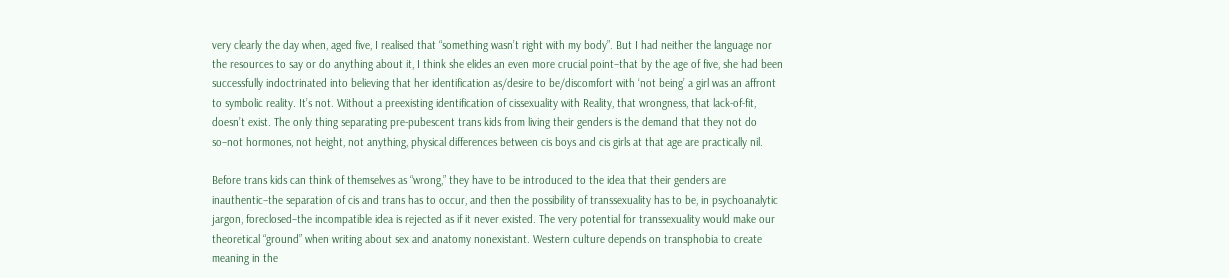very clearly the day when, aged five, I realised that “something wasn’t right with my body”. But I had neither the language nor the resources to say or do anything about it, I think she elides an even more crucial point–that by the age of five, she had been successfully indoctrinated into believing that her identification as/desire to be/discomfort with ‘not being’ a girl was an affront to symbolic reality. It’s not. Without a preexisting identification of cissexuality with Reality, that wrongness, that lack-of-fit, doesn’t exist. The only thing separating pre-pubescent trans kids from living their genders is the demand that they not do so–not hormones, not height, not anything, physical differences between cis boys and cis girls at that age are practically nil.

Before trans kids can think of themselves as “wrong,” they have to be introduced to the idea that their genders are inauthentic–the separation of cis and trans has to occur, and then the possibility of transsexuality has to be, in psychoanalytic jargon, foreclosed–the incompatible idea is rejected as if it never existed. The very potential for transsexuality would make our theoretical “ground” when writing about sex and anatomy nonexistant. Western culture depends on transphobia to create meaning in the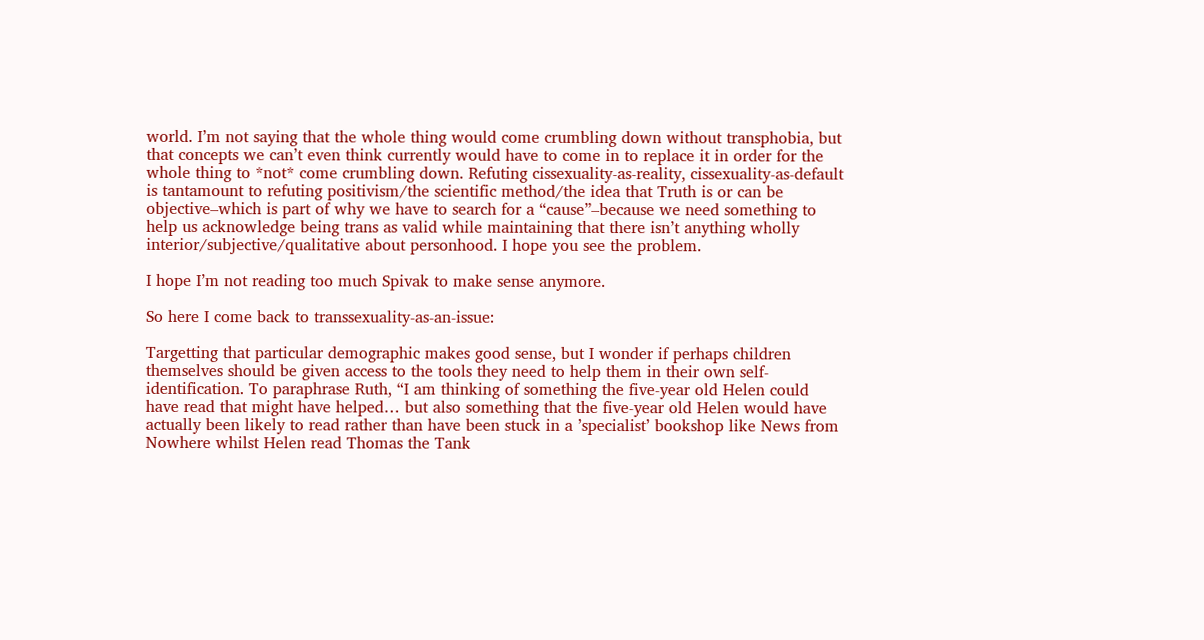world. I’m not saying that the whole thing would come crumbling down without transphobia, but that concepts we can’t even think currently would have to come in to replace it in order for the whole thing to *not* come crumbling down. Refuting cissexuality-as-reality, cissexuality-as-default is tantamount to refuting positivism/the scientific method/the idea that Truth is or can be objective–which is part of why we have to search for a “cause”–because we need something to help us acknowledge being trans as valid while maintaining that there isn’t anything wholly interior/subjective/qualitative about personhood. I hope you see the problem.

I hope I’m not reading too much Spivak to make sense anymore.

So here I come back to transsexuality-as-an-issue:

Targetting that particular demographic makes good sense, but I wonder if perhaps children themselves should be given access to the tools they need to help them in their own self-identification. To paraphrase Ruth, “I am thinking of something the five-year old Helen could have read that might have helped… but also something that the five-year old Helen would have actually been likely to read rather than have been stuck in a ’specialist’ bookshop like News from Nowhere whilst Helen read Thomas the Tank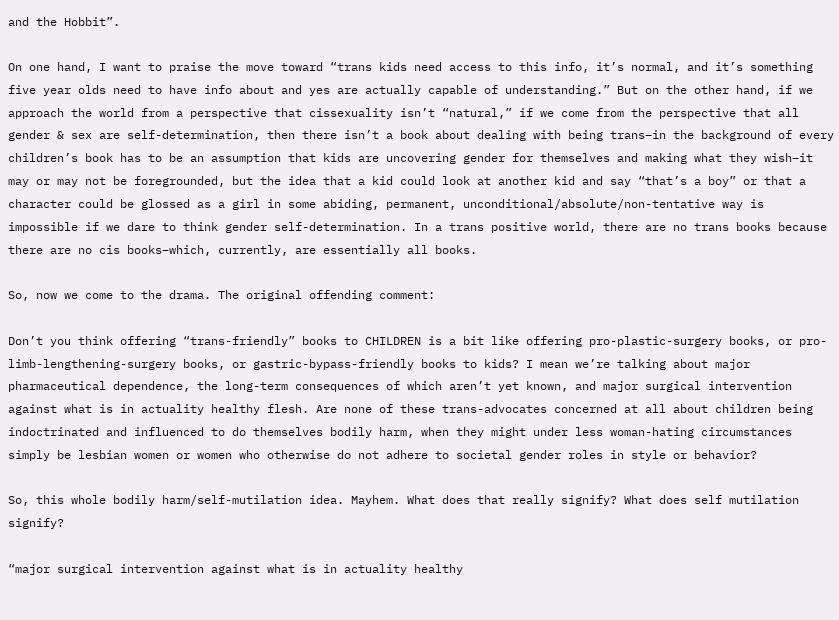and the Hobbit”.

On one hand, I want to praise the move toward “trans kids need access to this info, it’s normal, and it’s something five year olds need to have info about and yes are actually capable of understanding.” But on the other hand, if we approach the world from a perspective that cissexuality isn’t “natural,” if we come from the perspective that all gender & sex are self-determination, then there isn’t a book about dealing with being trans–in the background of every children’s book has to be an assumption that kids are uncovering gender for themselves and making what they wish–it may or may not be foregrounded, but the idea that a kid could look at another kid and say “that’s a boy” or that a character could be glossed as a girl in some abiding, permanent, unconditional/absolute/non-tentative way is impossible if we dare to think gender self-determination. In a trans positive world, there are no trans books because there are no cis books–which, currently, are essentially all books.

So, now we come to the drama. The original offending comment:

Don’t you think offering “trans-friendly” books to CHILDREN is a bit like offering pro-plastic-surgery books, or pro-limb-lengthening-surgery books, or gastric-bypass-friendly books to kids? I mean we’re talking about major pharmaceutical dependence, the long-term consequences of which aren’t yet known, and major surgical intervention against what is in actuality healthy flesh. Are none of these trans-advocates concerned at all about children being indoctrinated and influenced to do themselves bodily harm, when they might under less woman-hating circumstances simply be lesbian women or women who otherwise do not adhere to societal gender roles in style or behavior?

So, this whole bodily harm/self-mutilation idea. Mayhem. What does that really signify? What does self mutilation signify?

“major surgical intervention against what is in actuality healthy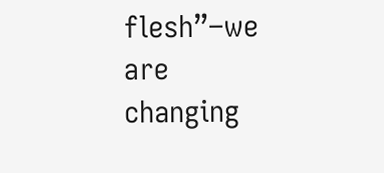flesh”–we are changing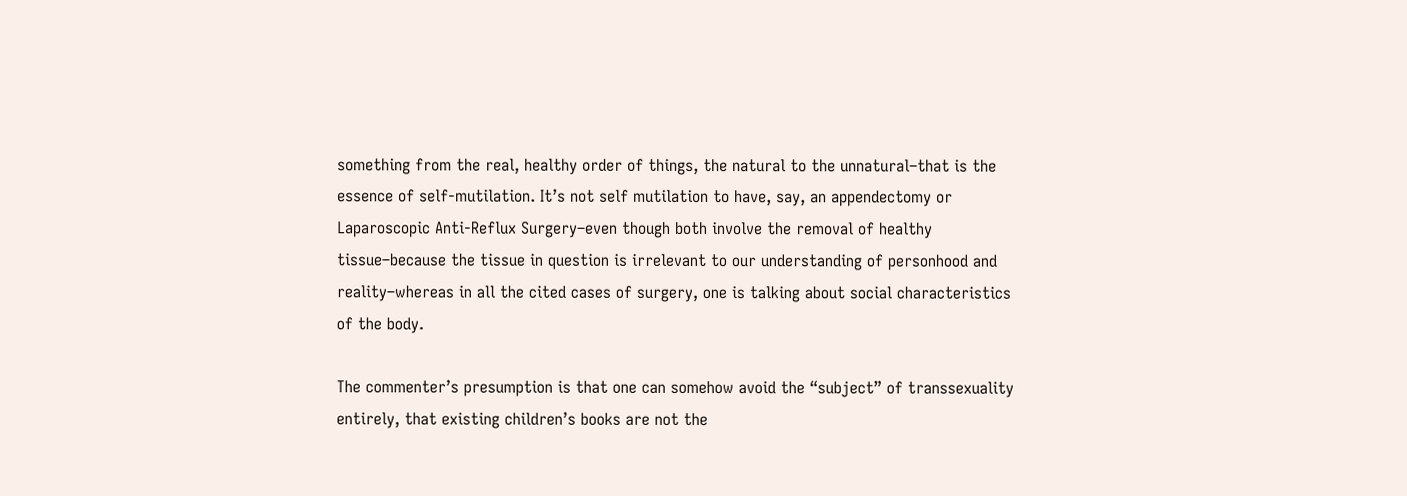something from the real, healthy order of things, the natural to the unnatural–that is the essence of self-mutilation. It’s not self mutilation to have, say, an appendectomy or Laparoscopic Anti-Reflux Surgery–even though both involve the removal of healthy tissue–because the tissue in question is irrelevant to our understanding of personhood and reality–whereas in all the cited cases of surgery, one is talking about social characteristics of the body.

The commenter’s presumption is that one can somehow avoid the “subject” of transsexuality entirely, that existing children’s books are not the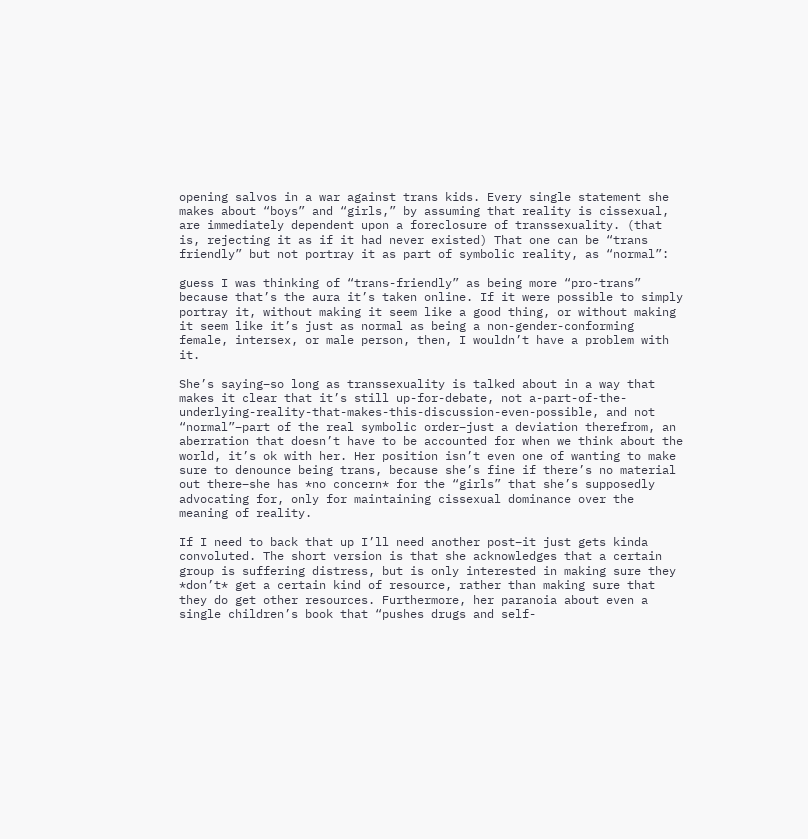opening salvos in a war against trans kids. Every single statement she makes about “boys” and “girls,” by assuming that reality is cissexual, are immediately dependent upon a foreclosure of transsexuality. (that is, rejecting it as if it had never existed) That one can be “trans friendly” but not portray it as part of symbolic reality, as “normal”:

guess I was thinking of “trans-friendly” as being more “pro-trans” because that’s the aura it’s taken online. If it were possible to simply portray it, without making it seem like a good thing, or without making it seem like it’s just as normal as being a non-gender-conforming female, intersex, or male person, then, I wouldn’t have a problem with it.

She’s saying–so long as transsexuality is talked about in a way that makes it clear that it’s still up-for-debate, not a-part-of-the-underlying-reality-that-makes-this-discussion-even-possible, and not “normal”–part of the real symbolic order–just a deviation therefrom, an aberration that doesn’t have to be accounted for when we think about the world, it’s ok with her. Her position isn’t even one of wanting to make sure to denounce being trans, because she’s fine if there’s no material out there–she has *no concern* for the “girls” that she’s supposedly advocating for, only for maintaining cissexual dominance over the meaning of reality.

If I need to back that up I’ll need another post–it just gets kinda convoluted. The short version is that she acknowledges that a certain group is suffering distress, but is only interested in making sure they *don’t* get a certain kind of resource, rather than making sure that they do get other resources. Furthermore, her paranoia about even a single children’s book that “pushes drugs and self-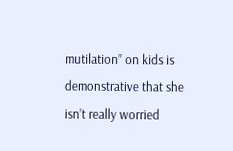mutilation” on kids is demonstrative that she isn’t really worried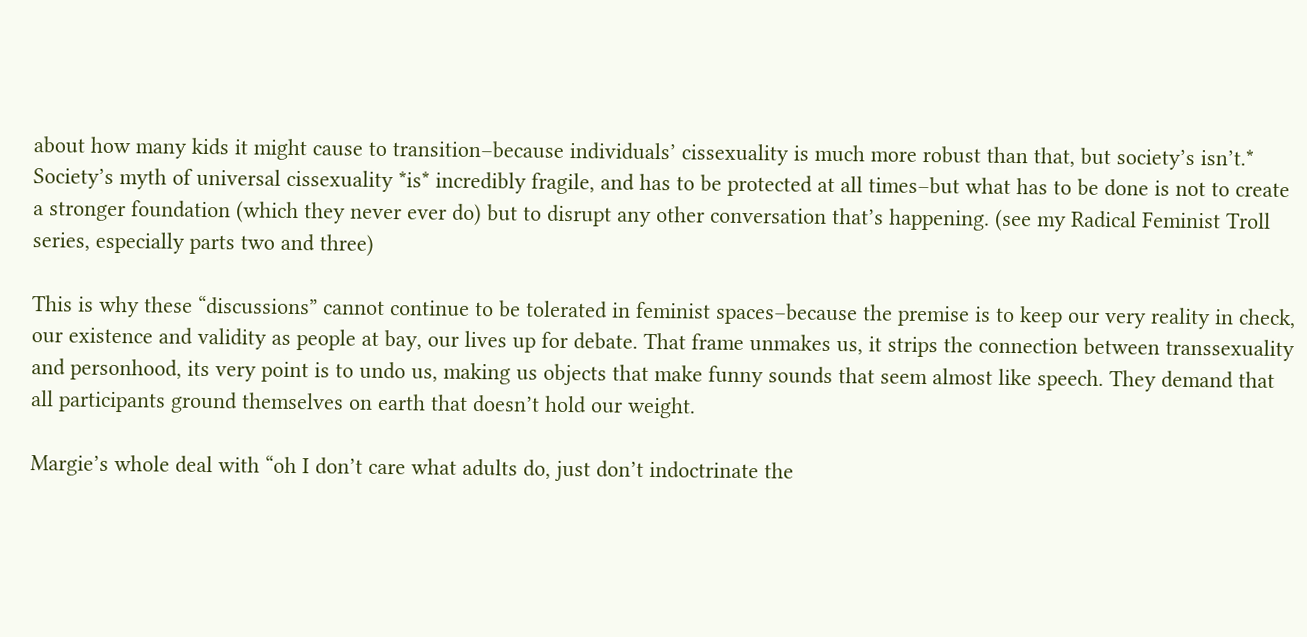about how many kids it might cause to transition–because individuals’ cissexuality is much more robust than that, but society’s isn’t.* Society’s myth of universal cissexuality *is* incredibly fragile, and has to be protected at all times–but what has to be done is not to create a stronger foundation (which they never ever do) but to disrupt any other conversation that’s happening. (see my Radical Feminist Troll series, especially parts two and three)

This is why these “discussions” cannot continue to be tolerated in feminist spaces–because the premise is to keep our very reality in check, our existence and validity as people at bay, our lives up for debate. That frame unmakes us, it strips the connection between transsexuality and personhood, its very point is to undo us, making us objects that make funny sounds that seem almost like speech. They demand that all participants ground themselves on earth that doesn’t hold our weight.

Margie’s whole deal with “oh I don’t care what adults do, just don’t indoctrinate the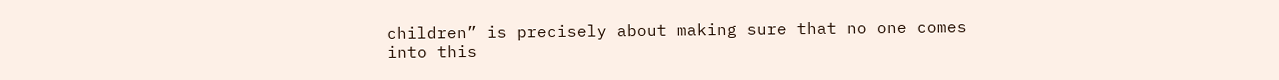children” is precisely about making sure that no one comes into this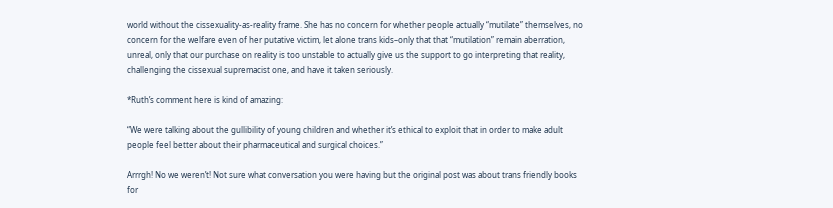world without the cissexuality-as-reality frame. She has no concern for whether people actually “mutilate” themselves, no concern for the welfare even of her putative victim, let alone trans kids–only that that “mutilation” remain aberration, unreal, only that our purchase on reality is too unstable to actually give us the support to go interpreting that reality, challenging the cissexual supremacist one, and have it taken seriously.

*Ruth’s comment here is kind of amazing:

“We were talking about the gullibility of young children and whether it’s ethical to exploit that in order to make adult people feel better about their pharmaceutical and surgical choices.”

Arrrgh! No we weren’t! Not sure what conversation you were having but the original post was about trans friendly books for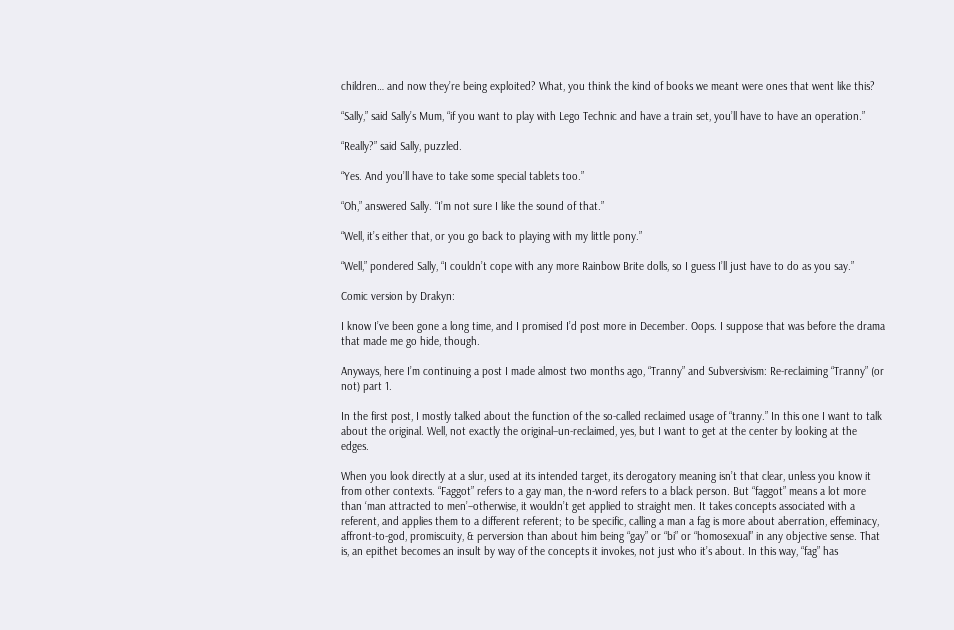children… and now they’re being exploited? What, you think the kind of books we meant were ones that went like this?

“Sally,” said Sally’s Mum, “if you want to play with Lego Technic and have a train set, you’ll have to have an operation.”

“Really?” said Sally, puzzled.

“Yes. And you’ll have to take some special tablets too.”

“Oh,” answered Sally. “I’m not sure I like the sound of that.”

“Well, it’s either that, or you go back to playing with my little pony.”

“Well,” pondered Sally, “I couldn’t cope with any more Rainbow Brite dolls, so I guess I’ll just have to do as you say.”

Comic version by Drakyn:

I know I’ve been gone a long time, and I promised I’d post more in December. Oops. I suppose that was before the drama that made me go hide, though.

Anyways, here I’m continuing a post I made almost two months ago, “Tranny” and Subversivism: Re-reclaiming “Tranny” (or not) part 1.

In the first post, I mostly talked about the function of the so-called reclaimed usage of “tranny.” In this one I want to talk about the original. Well, not exactly the original–un-reclaimed, yes, but I want to get at the center by looking at the edges.

When you look directly at a slur, used at its intended target, its derogatory meaning isn’t that clear, unless you know it from other contexts. “Faggot” refers to a gay man, the n-word refers to a black person. But “faggot” means a lot more than ‘man attracted to men’–otherwise, it wouldn’t get applied to straight men. It takes concepts associated with a referent, and applies them to a different referent; to be specific, calling a man a fag is more about aberration, effeminacy, affront-to-god, promiscuity, & perversion than about him being “gay” or “bi” or “homosexual” in any objective sense. That is, an epithet becomes an insult by way of the concepts it invokes, not just who it’s about. In this way, “fag” has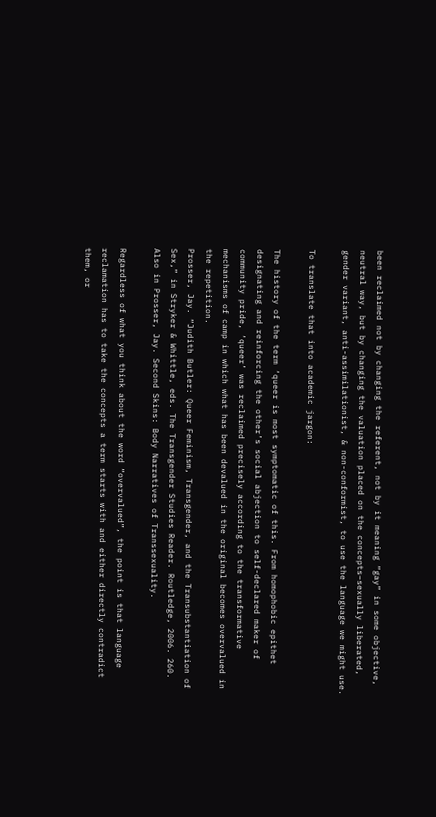been reclaimed not by changing the referent, not by it meaning “gay” in some objective, neutral way, but by changing the valuation placed on the concepts–sexually liberated, gender variant, anti-assimilationist, & non-conformist, to use the language we might use.

To translate that into academic jargon:

The history of the term ‘queer is most symptomatic of this. From homophobic epithet designating and reinforcing the other’s social abjection to self-declared maker of community pride, ‘queer’ was reclaimed precisely according to the transformative mechanisms of camp in which what has been devalued in the original becomes overvalued in the repetition.
Prosser, Jay. “Judith Butler: Queer Feminism, Transgender, and the Transubstantiation of Sex,” in Stryker & Whittle, eds. The Transgender Studies Reader. Routledge, 2006. 260. Also in Prosser, Jay. Second Skins: Body Narratives of Transsexuality.

Regardless of what you think about the word “overvalued”, the point is that language reclamation has to take the concepts a term starts with and either directly contradict them, or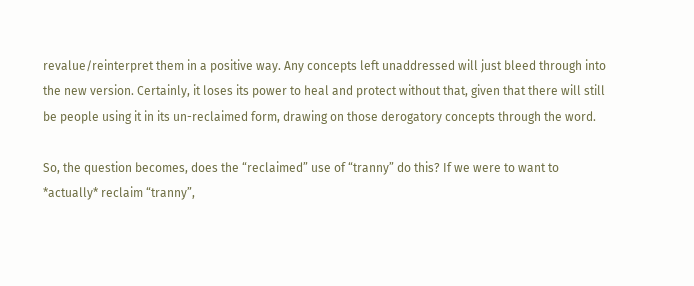revalue/reinterpret them in a positive way. Any concepts left unaddressed will just bleed through into the new version. Certainly, it loses its power to heal and protect without that, given that there will still be people using it in its un-reclaimed form, drawing on those derogatory concepts through the word.

So, the question becomes, does the “reclaimed” use of “tranny” do this? If we were to want to *actually* reclaim “tranny”,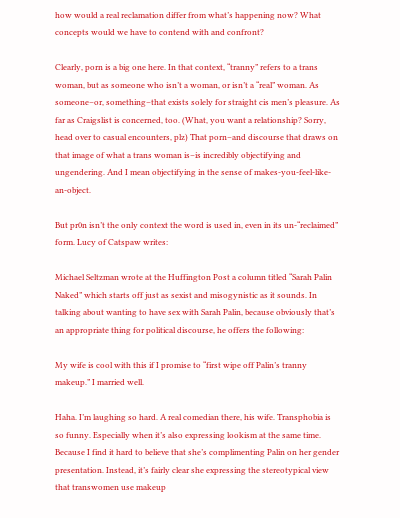how would a real reclamation differ from what’s happening now? What concepts would we have to contend with and confront?

Clearly, porn is a big one here. In that context, “tranny” refers to a trans woman, but as someone who isn’t a woman, or isn’t a “real” woman. As someone–or, something–that exists solely for straight cis men’s pleasure. As far as Craigslist is concerned, too. (What, you want a relationship? Sorry, head over to casual encounters, plz) That porn–and discourse that draws on that image of what a trans woman is–is incredibly objectifying and ungendering. And I mean objectifying in the sense of makes-you-feel-like-an-object.

But pr0n isn’t the only context the word is used in, even in its un-“reclaimed” form. Lucy of Catspaw writes:

Michael Seltzman wrote at the Huffington Post a column titled “Sarah Palin Naked” which starts off just as sexist and misogynistic as it sounds. In talking about wanting to have sex with Sarah Palin, because obviously that’s an appropriate thing for political discourse, he offers the following:

My wife is cool with this if I promise to “first wipe off Palin’s tranny makeup.” I married well.

Haha. I’m laughing so hard. A real comedian there, his wife. Transphobia is so funny. Especially when it’s also expressing lookism at the same time. Because I find it hard to believe that she’s complimenting Palin on her gender presentation. Instead, it’s fairly clear she expressing the stereotypical view that transwomen use makeup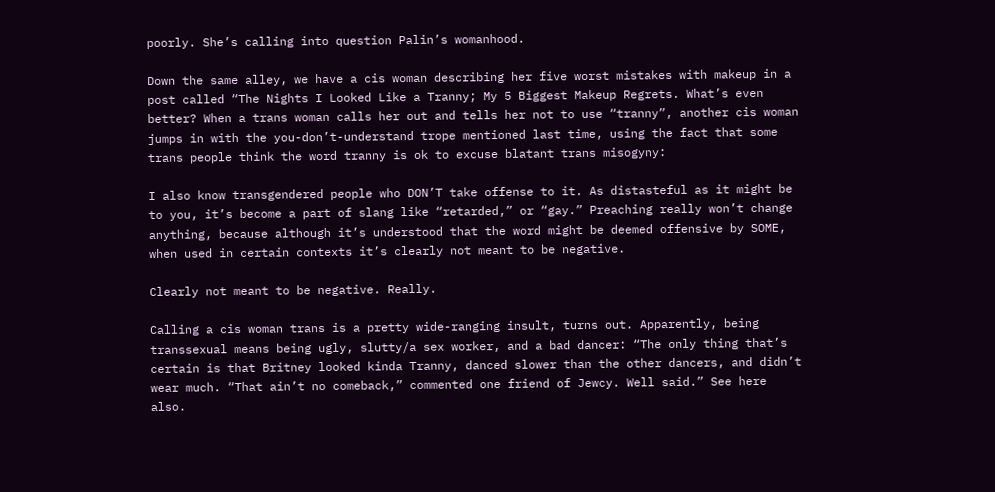poorly. She’s calling into question Palin’s womanhood.

Down the same alley, we have a cis woman describing her five worst mistakes with makeup in a post called “The Nights I Looked Like a Tranny; My 5 Biggest Makeup Regrets. What’s even better? When a trans woman calls her out and tells her not to use “tranny”, another cis woman jumps in with the you-don’t-understand trope mentioned last time, using the fact that some trans people think the word tranny is ok to excuse blatant trans misogyny:

I also know transgendered people who DON’T take offense to it. As distasteful as it might be to you, it’s become a part of slang like “retarded,” or “gay.” Preaching really won’t change anything, because although it’s understood that the word might be deemed offensive by SOME, when used in certain contexts it’s clearly not meant to be negative.

Clearly not meant to be negative. Really.

Calling a cis woman trans is a pretty wide-ranging insult, turns out. Apparently, being transsexual means being ugly, slutty/a sex worker, and a bad dancer: “The only thing that’s certain is that Britney looked kinda Tranny, danced slower than the other dancers, and didn’t wear much. “That ain’t no comeback,” commented one friend of Jewcy. Well said.” See here also.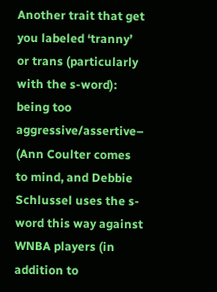Another trait that get you labeled ‘tranny’ or trans (particularly with the s-word): being too aggressive/assertive– (Ann Coulter comes to mind, and Debbie Schlussel uses the s-word this way against WNBA players (in addition to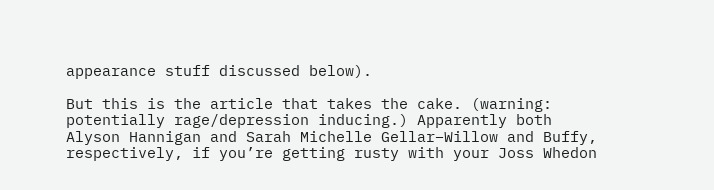appearance stuff discussed below).

But this is the article that takes the cake. (warning: potentially rage/depression inducing.) Apparently both Alyson Hannigan and Sarah Michelle Gellar–Willow and Buffy, respectively, if you’re getting rusty with your Joss Whedon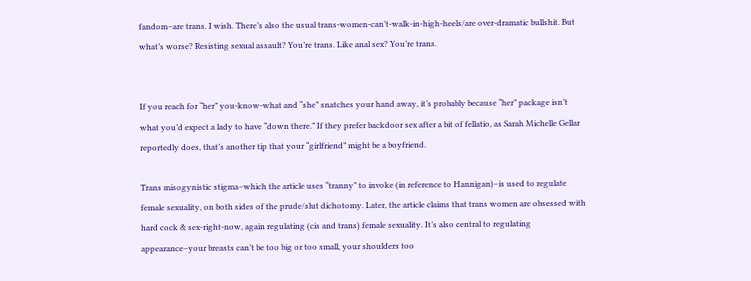fandom–are trans. I wish. There’s also the usual trans-women-can’t-walk-in-high-heels/are over-dramatic bullshit. But what’s worse? Resisting sexual assault? You’re trans. Like anal sex? You’re trans.


If you reach for “her” you-know-what and “she” snatches your hand away, it’s probably because “her” package isn’t what you’d expect a lady to have “down there.” If they prefer backdoor sex after a bit of fellatio, as Sarah Michelle Gellar reportedly does, that’s another tip that your “girlfriend” might be a boyfriend.

Trans misogynistic stigma–which the article uses “tranny” to invoke (in reference to Hannigan)–is used to regulate female sexuality, on both sides of the prude/slut dichotomy. Later, the article claims that trans women are obsessed with hard cock & sex-right-now, again regulating (cis and trans) female sexuality. It’s also central to regulating appearance–your breasts can’t be too big or too small, your shoulders too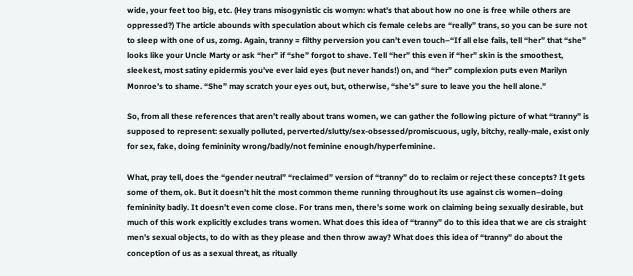wide, your feet too big, etc. (Hey trans misogynistic cis womyn: what’s that about how no one is free while others are oppressed?) The article abounds with speculation about which cis female celebs are “really” trans, so you can be sure not to sleep with one of us, zomg. Again, tranny = filthy perversion you can’t even touch–“If all else fails, tell “her” that “she” looks like your Uncle Marty or ask “her” if “she” forgot to shave. Tell “her” this even if “her” skin is the smoothest, sleekest, most satiny epidermis you’ve ever laid eyes (but never hands!) on, and “her” complexion puts even Marilyn Monroe’s to shame. “She” may scratch your eyes out, but, otherwise, “she’s” sure to leave you the hell alone.”

So, from all these references that aren’t really about trans women, we can gather the following picture of what “tranny” is supposed to represent: sexually polluted, perverted/slutty/sex-obsessed/promiscuous, ugly, bitchy, really-male, exist only for sex, fake, doing femininity wrong/badly/not feminine enough/hyperfeminine.

What, pray tell, does the “gender neutral” “reclaimed” version of “tranny” do to reclaim or reject these concepts? It gets some of them, ok. But it doesn’t hit the most common theme running throughout its use against cis women–doing femininity badly. It doesn’t even come close. For trans men, there’s some work on claiming being sexually desirable, but much of this work explicitly excludes trans women. What does this idea of “tranny” do to this idea that we are cis straight men’s sexual objects, to do with as they please and then throw away? What does this idea of “tranny” do about the conception of us as a sexual threat, as ritually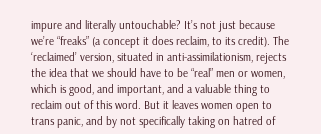impure and literally untouchable? It’s not just because we’re “freaks” (a concept it does reclaim, to its credit). The ‘reclaimed’ version, situated in anti-assimilationism, rejects the idea that we should have to be “real” men or women, which is good, and important, and a valuable thing to reclaim out of this word. But it leaves women open to trans panic, and by not specifically taking on hatred of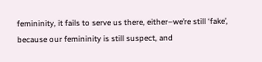femininity, it fails to serve us there, either–we’re still ‘fake’, because our femininity is still suspect, and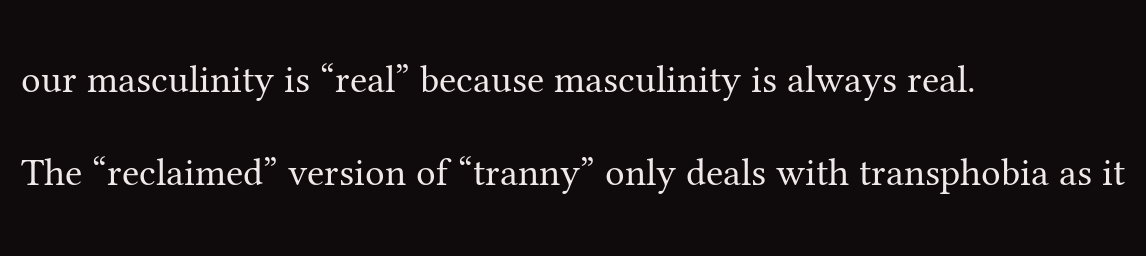our masculinity is “real” because masculinity is always real.

The “reclaimed” version of “tranny” only deals with transphobia as it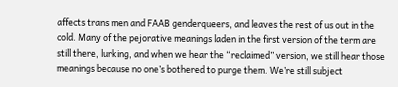affects trans men and FAAB genderqueers, and leaves the rest of us out in the cold. Many of the pejorative meanings laden in the first version of the term are still there, lurking, and when we hear the “reclaimed” version, we still hear those meanings because no one’s bothered to purge them. We’re still subject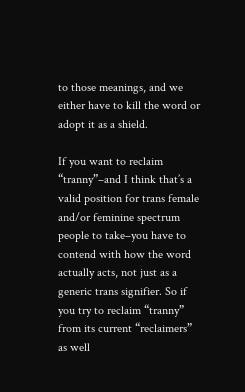to those meanings, and we either have to kill the word or adopt it as a shield.

If you want to reclaim “tranny”–and I think that’s a valid position for trans female and/or feminine spectrum people to take–you have to contend with how the word actually acts, not just as a generic trans signifier. So if you try to reclaim “tranny” from its current “reclaimers” as well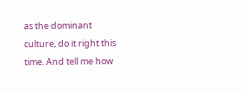as the dominant culture, do it right this time. And tell me how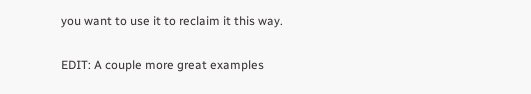you want to use it to reclaim it this way.

EDIT: A couple more great examples